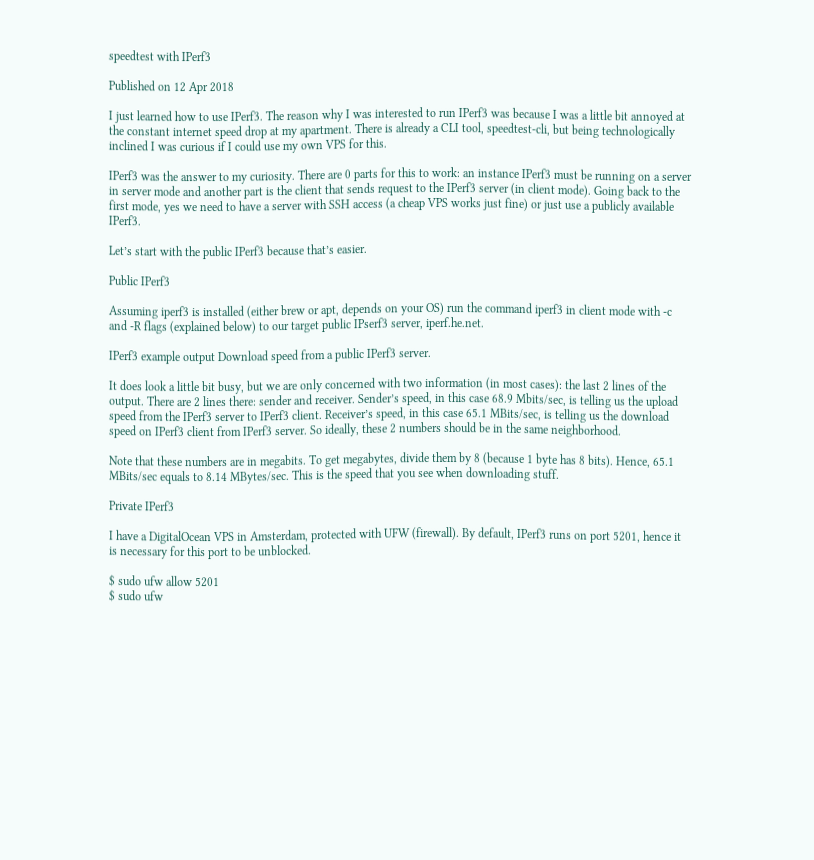speedtest with IPerf3

Published on 12 Apr 2018

I just learned how to use IPerf3. The reason why I was interested to run IPerf3 was because I was a little bit annoyed at the constant internet speed drop at my apartment. There is already a CLI tool, speedtest-cli, but being technologically inclined I was curious if I could use my own VPS for this.

IPerf3 was the answer to my curiosity. There are 0 parts for this to work: an instance IPerf3 must be running on a server in server mode and another part is the client that sends request to the IPerf3 server (in client mode). Going back to the first mode, yes we need to have a server with SSH access (a cheap VPS works just fine) or just use a publicly available IPerf3.

Let’s start with the public IPerf3 because that’s easier.

Public IPerf3

Assuming iperf3 is installed (either brew or apt, depends on your OS) run the command iperf3 in client mode with -c and -R flags (explained below) to our target public IPserf3 server, iperf.he.net.

IPerf3 example output Download speed from a public IPerf3 server.

It does look a little bit busy, but we are only concerned with two information (in most cases): the last 2 lines of the output. There are 2 lines there: sender and receiver. Sender’s speed, in this case 68.9 Mbits/sec, is telling us the upload speed from the IPerf3 server to IPerf3 client. Receiver’s speed, in this case 65.1 MBits/sec, is telling us the download speed on IPerf3 client from IPerf3 server. So ideally, these 2 numbers should be in the same neighborhood.

Note that these numbers are in megabits. To get megabytes, divide them by 8 (because 1 byte has 8 bits). Hence, 65.1 MBits/sec equals to 8.14 MBytes/sec. This is the speed that you see when downloading stuff.

Private IPerf3

I have a DigitalOcean VPS in Amsterdam, protected with UFW (firewall). By default, IPerf3 runs on port 5201, hence it is necessary for this port to be unblocked.

$ sudo ufw allow 5201
$ sudo ufw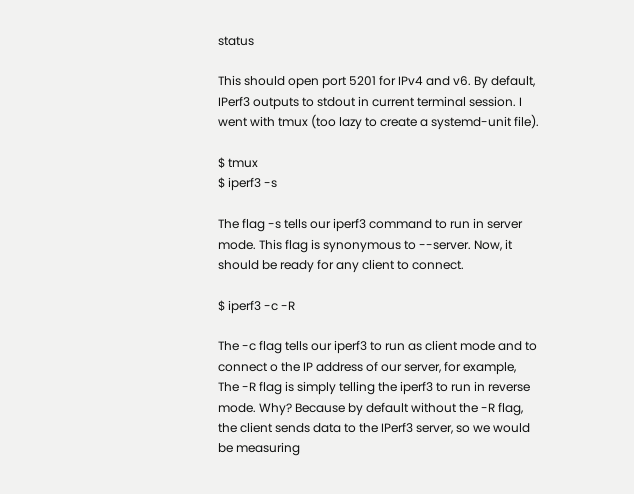status

This should open port 5201 for IPv4 and v6. By default, IPerf3 outputs to stdout in current terminal session. I went with tmux (too lazy to create a systemd-unit file).

$ tmux
$ iperf3 -s

The flag -s tells our iperf3 command to run in server mode. This flag is synonymous to --server. Now, it should be ready for any client to connect.

$ iperf3 -c -R

The -c flag tells our iperf3 to run as client mode and to connect o the IP address of our server, for example, The -R flag is simply telling the iperf3 to run in reverse mode. Why? Because by default without the -R flag, the client sends data to the IPerf3 server, so we would be measuring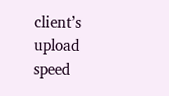client’s upload speed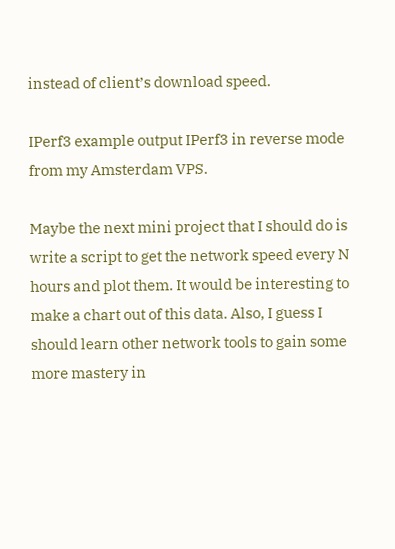instead of client’s download speed.

IPerf3 example output IPerf3 in reverse mode from my Amsterdam VPS.

Maybe the next mini project that I should do is write a script to get the network speed every N hours and plot them. It would be interesting to make a chart out of this data. Also, I guess I should learn other network tools to gain some more mastery in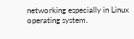networking especially in Linux operating system.